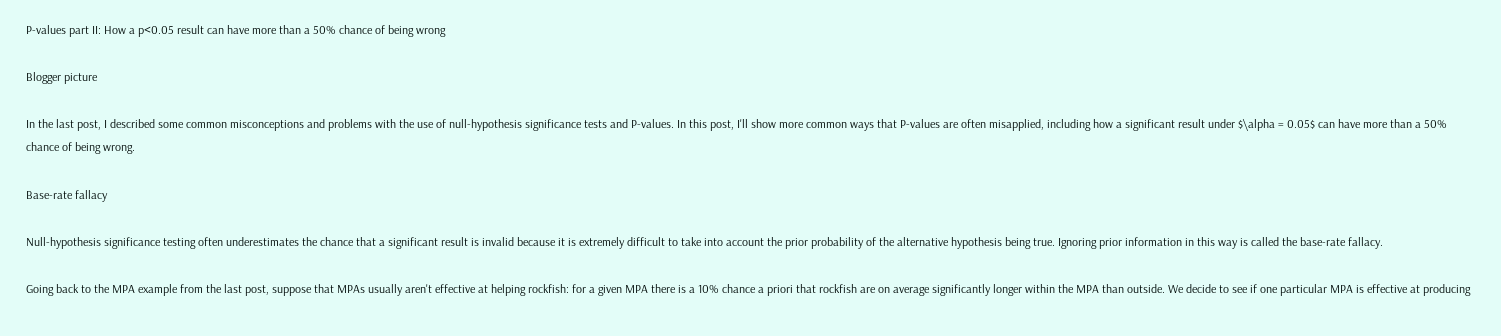P-values part II: How a p<0.05 result can have more than a 50% chance of being wrong

Blogger picture

In the last post, I described some common misconceptions and problems with the use of null-hypothesis significance tests and P-values. In this post, I'll show more common ways that P-values are often misapplied, including how a significant result under $\alpha = 0.05$ can have more than a 50% chance of being wrong.

Base-rate fallacy

Null-hypothesis significance testing often underestimates the chance that a significant result is invalid because it is extremely difficult to take into account the prior probability of the alternative hypothesis being true. Ignoring prior information in this way is called the base-rate fallacy.

Going back to the MPA example from the last post, suppose that MPAs usually aren't effective at helping rockfish: for a given MPA there is a 10% chance a priori that rockfish are on average significantly longer within the MPA than outside. We decide to see if one particular MPA is effective at producing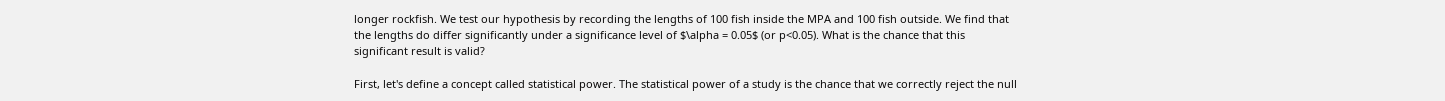longer rockfish. We test our hypothesis by recording the lengths of 100 fish inside the MPA and 100 fish outside. We find that the lengths do differ significantly under a significance level of $\alpha = 0.05$ (or p<0.05). What is the chance that this significant result is valid?

First, let's define a concept called statistical power. The statistical power of a study is the chance that we correctly reject the null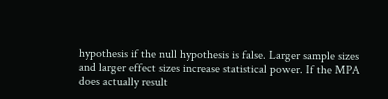hypothesis if the null hypothesis is false. Larger sample sizes and larger effect sizes increase statistical power. If the MPA does actually result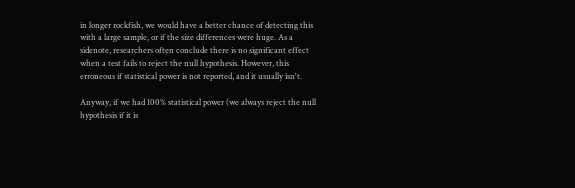in longer rockfish, we would have a better chance of detecting this with a large sample, or if the size differences were huge. As a sidenote, researchers often conclude there is no significant effect when a test fails to reject the null hypothesis. However, this erroneous if statistical power is not reported, and it usually isn't.

Anyway, if we had 100% statistical power (we always reject the null hypothesis if it is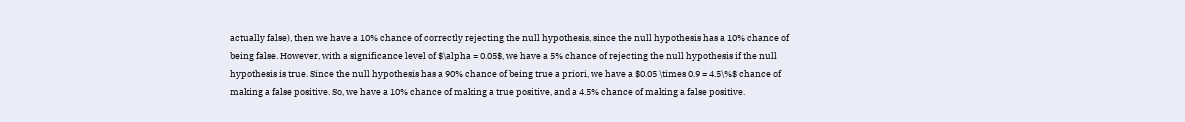actually false), then we have a 10% chance of correctly rejecting the null hypothesis, since the null hypothesis has a 10% chance of being false. However, with a significance level of $\alpha = 0.05$, we have a 5% chance of rejecting the null hypothesis if the null hypothesis is true. Since the null hypothesis has a 90% chance of being true a priori, we have a $0.05 \times 0.9 = 4.5\%$ chance of making a false positive. So, we have a 10% chance of making a true positive, and a 4.5% chance of making a false positive.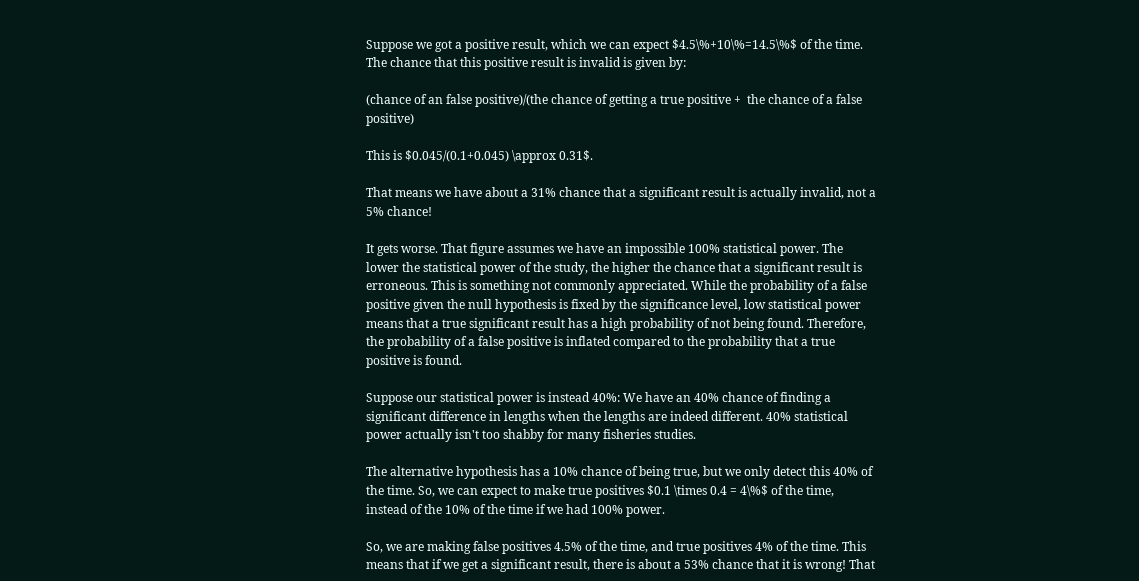Suppose we got a positive result, which we can expect $4.5\%+10\%=14.5\%$ of the time. The chance that this positive result is invalid is given by:

(chance of an false positive)/(the chance of getting a true positive +  the chance of a false positive)

This is $0.045/(0.1+0.045) \approx 0.31$.

That means we have about a 31% chance that a significant result is actually invalid, not a 5% chance!

It gets worse. That figure assumes we have an impossible 100% statistical power. The lower the statistical power of the study, the higher the chance that a significant result is erroneous. This is something not commonly appreciated. While the probability of a false positive given the null hypothesis is fixed by the significance level, low statistical power means that a true significant result has a high probability of not being found. Therefore, the probability of a false positive is inflated compared to the probability that a true positive is found.

Suppose our statistical power is instead 40%: We have an 40% chance of finding a significant difference in lengths when the lengths are indeed different. 40% statistical power actually isn't too shabby for many fisheries studies.

The alternative hypothesis has a 10% chance of being true, but we only detect this 40% of the time. So, we can expect to make true positives $0.1 \times 0.4 = 4\%$ of the time, instead of the 10% of the time if we had 100% power.

So, we are making false positives 4.5% of the time, and true positives 4% of the time. This means that if we get a significant result, there is about a 53% chance that it is wrong! That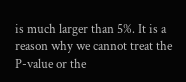is much larger than 5%. It is a reason why we cannot treat the P-value or the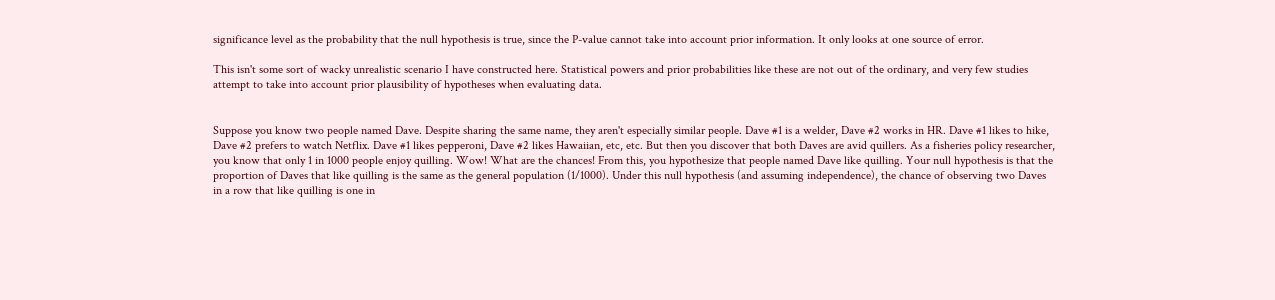significance level as the probability that the null hypothesis is true, since the P-value cannot take into account prior information. It only looks at one source of error.

This isn't some sort of wacky unrealistic scenario I have constructed here. Statistical powers and prior probabilities like these are not out of the ordinary, and very few studies attempt to take into account prior plausibility of hypotheses when evaluating data.


Suppose you know two people named Dave. Despite sharing the same name, they aren't especially similar people. Dave #1 is a welder, Dave #2 works in HR. Dave #1 likes to hike, Dave #2 prefers to watch Netflix. Dave #1 likes pepperoni, Dave #2 likes Hawaiian, etc, etc. But then you discover that both Daves are avid quillers. As a fisheries policy researcher, you know that only 1 in 1000 people enjoy quilling. Wow! What are the chances! From this, you hypothesize that people named Dave like quilling. Your null hypothesis is that the proportion of Daves that like quilling is the same as the general population (1/1000). Under this null hypothesis (and assuming independence), the chance of observing two Daves in a row that like quilling is one in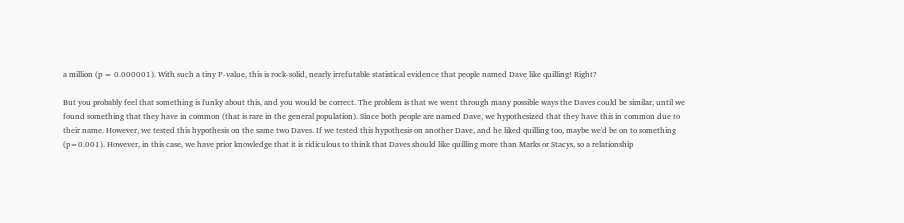a million (p = 0.000001). With such a tiny P-value, this is rock-solid, nearly irrefutable statistical evidence that people named Dave like quilling! Right?

But you probably feel that something is funky about this, and you would be correct. The problem is that we went through many possible ways the Daves could be similar, until we found something that they have in common (that is rare in the general population). Since both people are named Dave, we hypothesized that they have this in common due to their name. However, we tested this hypothesis on the same two Daves. If we tested this hypothesis on another Dave, and he liked quilling too, maybe we'd be on to something (p=0.001). However, in this case, we have prior knowledge that it is ridiculous to think that Daves should like quilling more than Marks or Stacys, so a relationship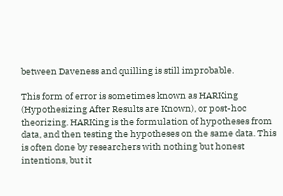between Daveness and quilling is still improbable.

This form of error is sometimes known as HARKing (Hypothesizing After Results are Known), or post-hoc theorizing. HARKing is the formulation of hypotheses from data, and then testing the hypotheses on the same data. This is often done by researchers with nothing but honest intentions, but it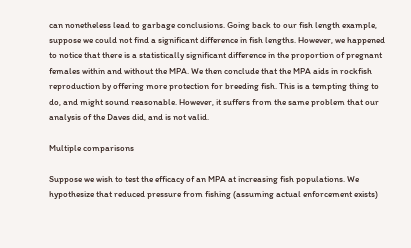can nonetheless lead to garbage conclusions. Going back to our fish length example, suppose we could not find a significant difference in fish lengths. However, we happened to notice that there is a statistically significant difference in the proportion of pregnant females within and without the MPA. We then conclude that the MPA aids in rockfish reproduction by offering more protection for breeding fish. This is a tempting thing to do, and might sound reasonable. However, it suffers from the same problem that our analysis of the Daves did, and is not valid.

Multiple comparisons

Suppose we wish to test the efficacy of an MPA at increasing fish populations. We hypothesize that reduced pressure from fishing (assuming actual enforcement exists)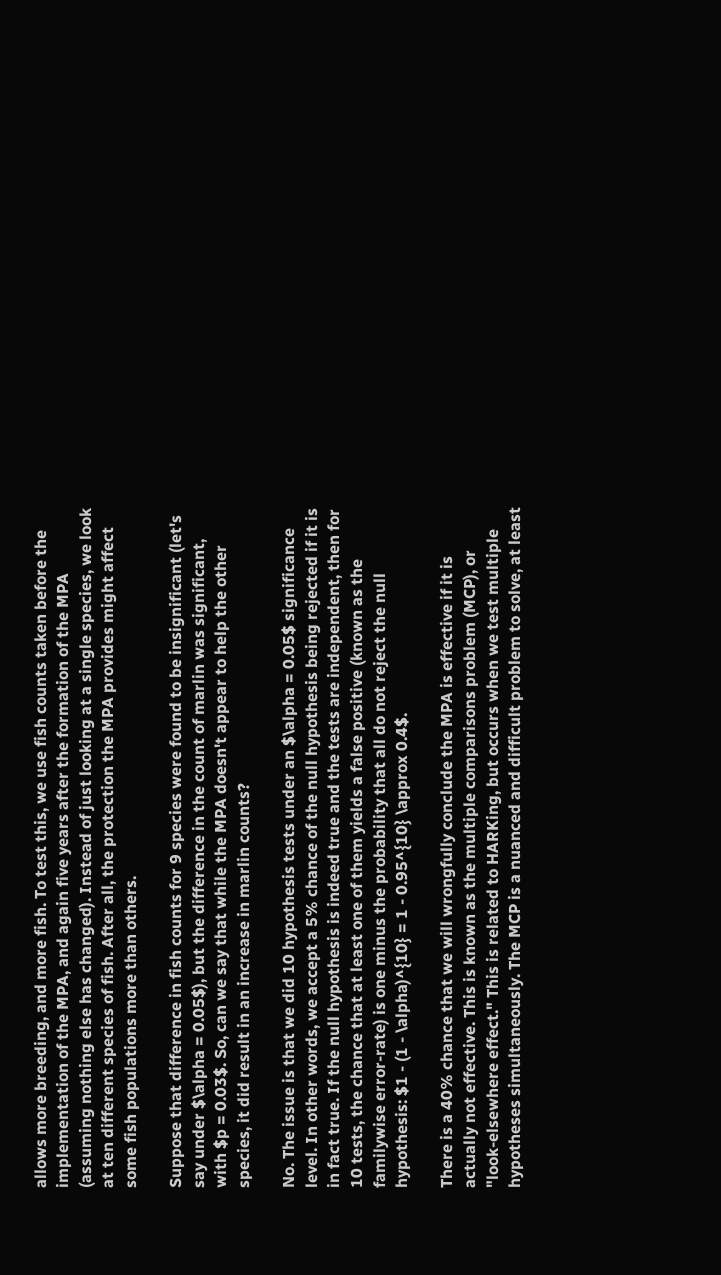allows more breeding, and more fish. To test this, we use fish counts taken before the implementation of the MPA, and again five years after the formation of the MPA (assuming nothing else has changed). Instead of just looking at a single species, we look at ten different species of fish. After all, the protection the MPA provides might affect some fish populations more than others.

Suppose that difference in fish counts for 9 species were found to be insignificant (let's say under $\alpha = 0.05$), but the difference in the count of marlin was significant, with $p = 0.03$. So, can we say that while the MPA doesn't appear to help the other species, it did result in an increase in marlin counts?

No. The issue is that we did 10 hypothesis tests under an $\alpha = 0.05$ significance level. In other words, we accept a 5% chance of the null hypothesis being rejected if it is in fact true. If the null hypothesis is indeed true and the tests are independent, then for 10 tests, the chance that at least one of them yields a false positive (known as the familywise error-rate) is one minus the probability that all do not reject the null hypothesis: $1 - (1 - \alpha)^{10} = 1 - 0.95^{10} \approx 0.4$.

There is a 40% chance that we will wrongfully conclude the MPA is effective if it is actually not effective. This is known as the multiple comparisons problem (MCP), or "look-elsewhere effect." This is related to HARKing, but occurs when we test multiple hypotheses simultaneously. The MCP is a nuanced and difficult problem to solve, at least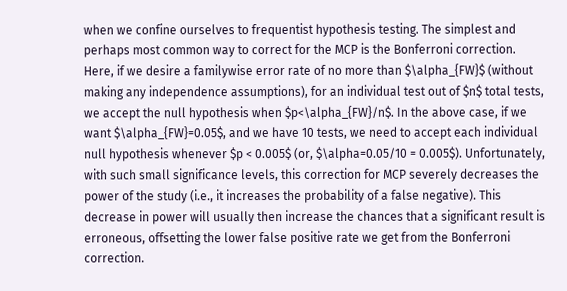when we confine ourselves to frequentist hypothesis testing. The simplest and perhaps most common way to correct for the MCP is the Bonferroni correction. Here, if we desire a familywise error rate of no more than $\alpha_{FW}$ (without making any independence assumptions), for an individual test out of $n$ total tests, we accept the null hypothesis when $p<\alpha_{FW}/n$. In the above case, if we want $\alpha_{FW}=0.05$, and we have 10 tests, we need to accept each individual null hypothesis whenever $p < 0.005$ (or, $\alpha=0.05/10 = 0.005$). Unfortunately, with such small significance levels, this correction for MCP severely decreases the power of the study (i.e., it increases the probability of a false negative). This decrease in power will usually then increase the chances that a significant result is erroneous, offsetting the lower false positive rate we get from the Bonferroni correction.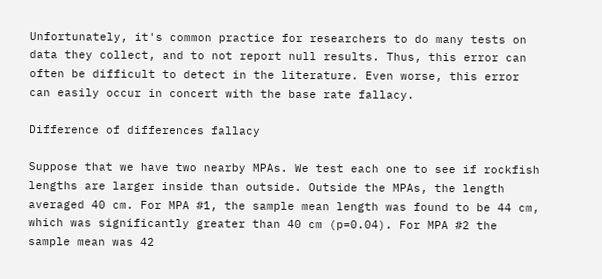Unfortunately, it's common practice for researchers to do many tests on data they collect, and to not report null results. Thus, this error can often be difficult to detect in the literature. Even worse, this error can easily occur in concert with the base rate fallacy.

Difference of differences fallacy

Suppose that we have two nearby MPAs. We test each one to see if rockfish lengths are larger inside than outside. Outside the MPAs, the length averaged 40 cm. For MPA #1, the sample mean length was found to be 44 cm, which was significantly greater than 40 cm (p=0.04). For MPA #2 the sample mean was 42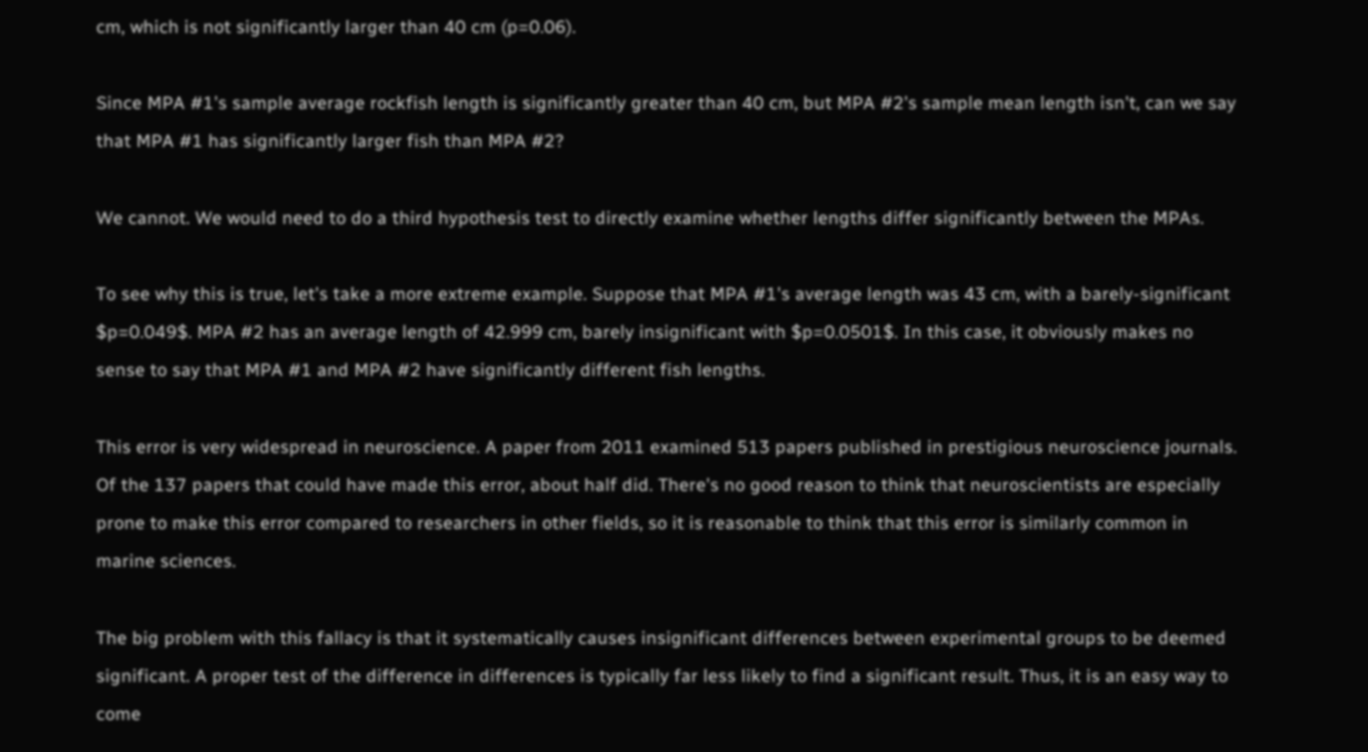cm, which is not significantly larger than 40 cm (p=0.06).

Since MPA #1's sample average rockfish length is significantly greater than 40 cm, but MPA #2's sample mean length isn't, can we say that MPA #1 has significantly larger fish than MPA #2?

We cannot. We would need to do a third hypothesis test to directly examine whether lengths differ significantly between the MPAs.

To see why this is true, let's take a more extreme example. Suppose that MPA #1's average length was 43 cm, with a barely-significant $p=0.049$. MPA #2 has an average length of 42.999 cm, barely insignificant with $p=0.0501$. In this case, it obviously makes no sense to say that MPA #1 and MPA #2 have significantly different fish lengths.

This error is very widespread in neuroscience. A paper from 2011 examined 513 papers published in prestigious neuroscience journals. Of the 137 papers that could have made this error, about half did. There's no good reason to think that neuroscientists are especially prone to make this error compared to researchers in other fields, so it is reasonable to think that this error is similarly common in marine sciences.

The big problem with this fallacy is that it systematically causes insignificant differences between experimental groups to be deemed significant. A proper test of the difference in differences is typically far less likely to find a significant result. Thus, it is an easy way to come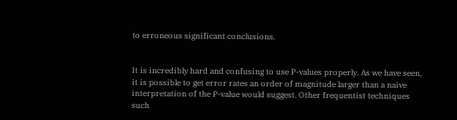to erroneous significant conclusions.


It is incredibly hard and confusing to use P-values properly. As we have seen, it is possible to get error rates an order of magnitude larger than a naive interpretation of the P-value would suggest. Other frequentist techniques such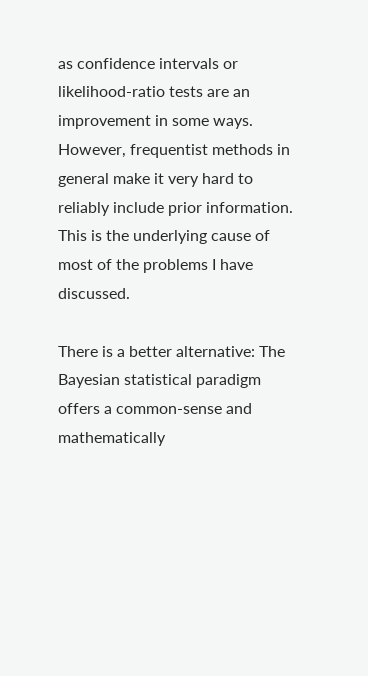as confidence intervals or likelihood-ratio tests are an improvement in some ways. However, frequentist methods in general make it very hard to reliably include prior information. This is the underlying cause of most of the problems I have discussed.

There is a better alternative: The Bayesian statistical paradigm offers a common-sense and mathematically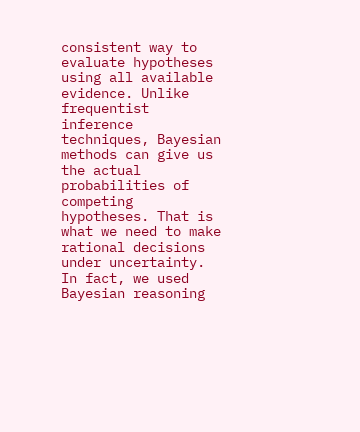consistent way to evaluate hypotheses using all available evidence. Unlike frequentist inference techniques, Bayesian methods can give us the actual probabilities of competing hypotheses. That is what we need to make rational decisions under uncertainty. In fact, we used Bayesian reasoning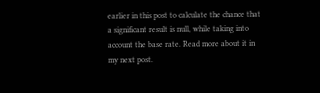earlier in this post to calculate the chance that a significant result is null, while taking into account the base rate. Read more about it in my next post.